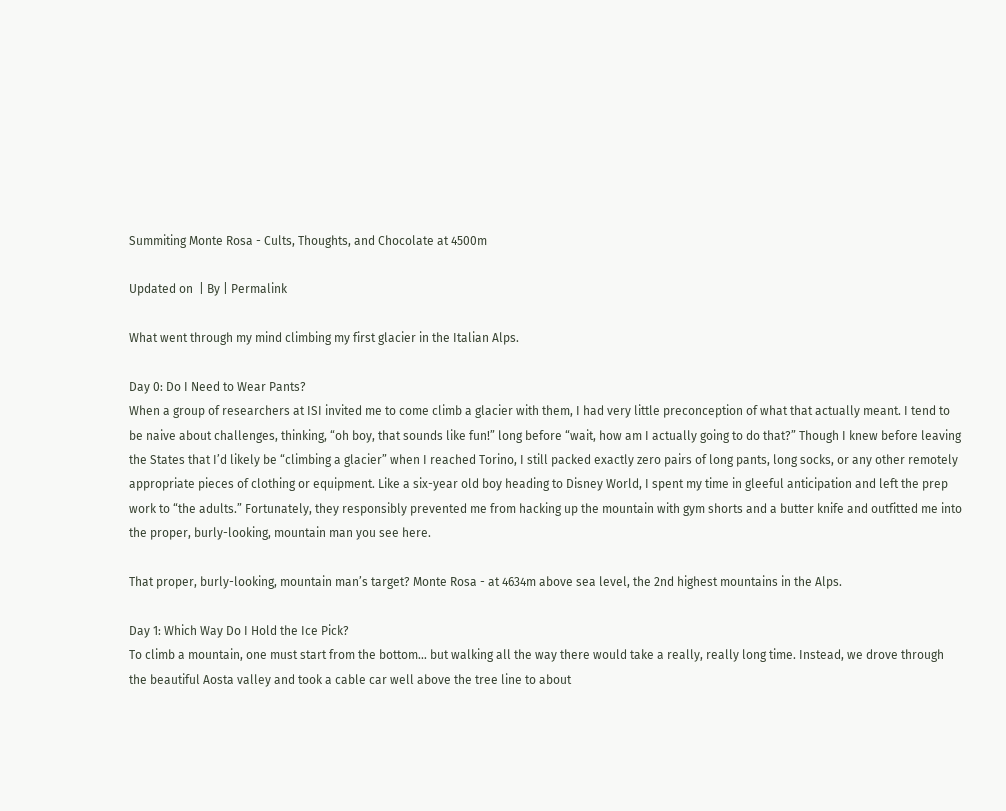Summiting Monte Rosa - Cults, Thoughts, and Chocolate at 4500m

Updated on  | By | Permalink

What went through my mind climbing my first glacier in the Italian Alps.

Day 0: Do I Need to Wear Pants?
When a group of researchers at ISI invited me to come climb a glacier with them, I had very little preconception of what that actually meant. I tend to be naive about challenges, thinking, “oh boy, that sounds like fun!” long before “wait, how am I actually going to do that?” Though I knew before leaving the States that I’d likely be “climbing a glacier” when I reached Torino, I still packed exactly zero pairs of long pants, long socks, or any other remotely appropriate pieces of clothing or equipment. Like a six-year old boy heading to Disney World, I spent my time in gleeful anticipation and left the prep work to “the adults.” Fortunately, they responsibly prevented me from hacking up the mountain with gym shorts and a butter knife and outfitted me into the proper, burly-looking, mountain man you see here.

That proper, burly-looking, mountain man’s target? Monte Rosa - at 4634m above sea level, the 2nd highest mountains in the Alps.

Day 1: Which Way Do I Hold the Ice Pick?
To climb a mountain, one must start from the bottom… but walking all the way there would take a really, really long time. Instead, we drove through the beautiful Aosta valley and took a cable car well above the tree line to about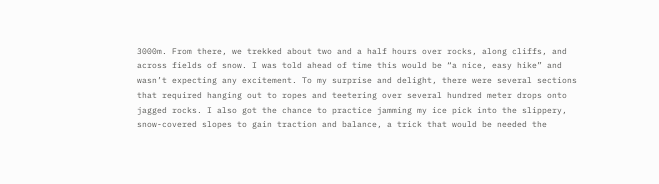3000m. From there, we trekked about two and a half hours over rocks, along cliffs, and across fields of snow. I was told ahead of time this would be “a nice, easy hike” and wasn’t expecting any excitement. To my surprise and delight, there were several sections that required hanging out to ropes and teetering over several hundred meter drops onto jagged rocks. I also got the chance to practice jamming my ice pick into the slippery, snow-covered slopes to gain traction and balance, a trick that would be needed the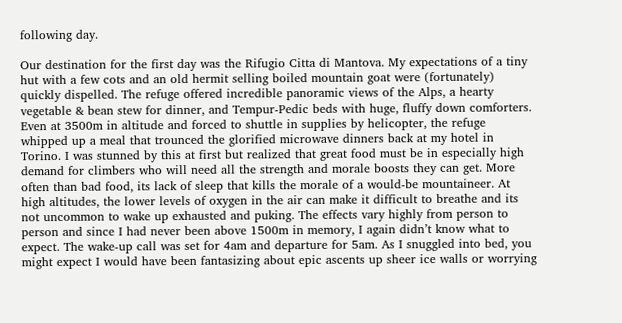following day.

Our destination for the first day was the Rifugio Citta di Mantova. My expectations of a tiny hut with a few cots and an old hermit selling boiled mountain goat were (fortunately) quickly dispelled. The refuge offered incredible panoramic views of the Alps, a hearty vegetable & bean stew for dinner, and Tempur-Pedic beds with huge, fluffy down comforters. Even at 3500m in altitude and forced to shuttle in supplies by helicopter, the refuge whipped up a meal that trounced the glorified microwave dinners back at my hotel in Torino. I was stunned by this at first but realized that great food must be in especially high demand for climbers who will need all the strength and morale boosts they can get. More often than bad food, its lack of sleep that kills the morale of a would-be mountaineer. At high altitudes, the lower levels of oxygen in the air can make it difficult to breathe and its not uncommon to wake up exhausted and puking. The effects vary highly from person to person and since I had never been above 1500m in memory, I again didn’t know what to expect. The wake-up call was set for 4am and departure for 5am. As I snuggled into bed, you might expect I would have been fantasizing about epic ascents up sheer ice walls or worrying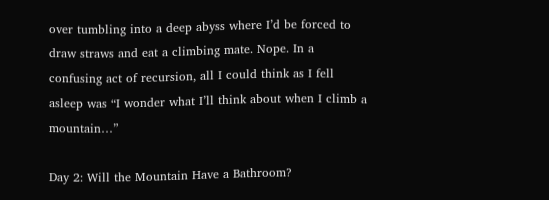over tumbling into a deep abyss where I’d be forced to draw straws and eat a climbing mate. Nope. In a confusing act of recursion, all I could think as I fell asleep was “I wonder what I’ll think about when I climb a mountain…”

Day 2: Will the Mountain Have a Bathroom?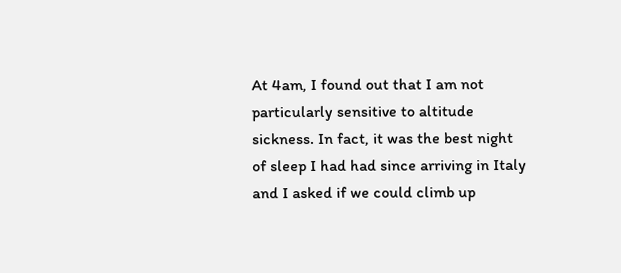At 4am, I found out that I am not particularly sensitive to altitude sickness. In fact, it was the best night of sleep I had had since arriving in Italy and I asked if we could climb up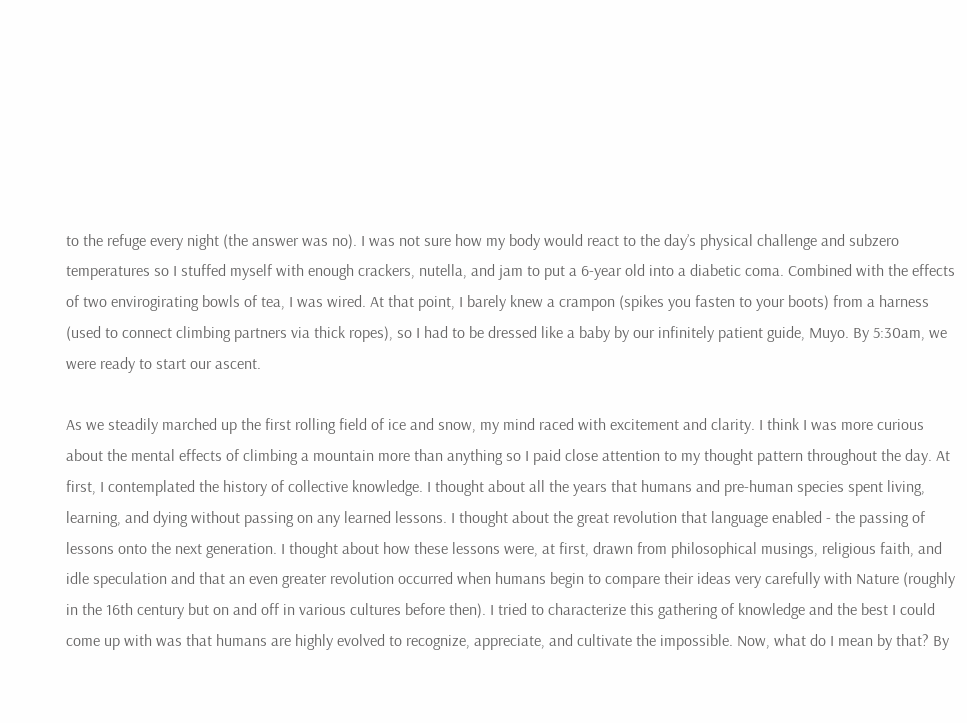to the refuge every night (the answer was no). I was not sure how my body would react to the day’s physical challenge and subzero temperatures so I stuffed myself with enough crackers, nutella, and jam to put a 6-year old into a diabetic coma. Combined with the effects of two envirogirating bowls of tea, I was wired. At that point, I barely knew a crampon (spikes you fasten to your boots) from a harness (used to connect climbing partners via thick ropes), so I had to be dressed like a baby by our infinitely patient guide, Muyo. By 5:30am, we were ready to start our ascent.

As we steadily marched up the first rolling field of ice and snow, my mind raced with excitement and clarity. I think I was more curious about the mental effects of climbing a mountain more than anything so I paid close attention to my thought pattern throughout the day. At first, I contemplated the history of collective knowledge. I thought about all the years that humans and pre-human species spent living, learning, and dying without passing on any learned lessons. I thought about the great revolution that language enabled - the passing of lessons onto the next generation. I thought about how these lessons were, at first, drawn from philosophical musings, religious faith, and idle speculation and that an even greater revolution occurred when humans begin to compare their ideas very carefully with Nature (roughly in the 16th century but on and off in various cultures before then). I tried to characterize this gathering of knowledge and the best I could come up with was that humans are highly evolved to recognize, appreciate, and cultivate the impossible. Now, what do I mean by that? By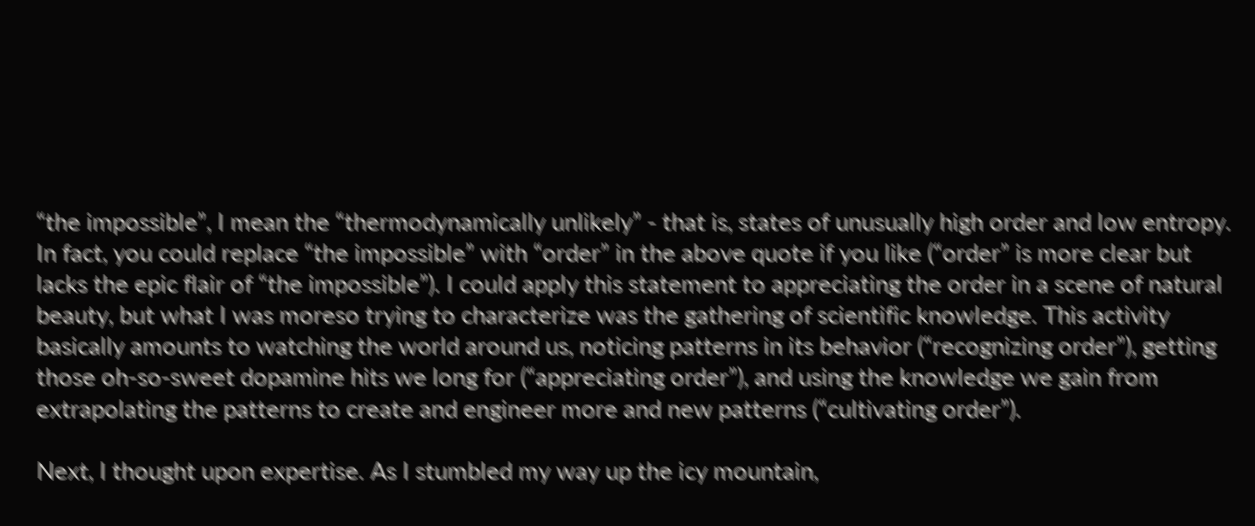“the impossible”, I mean the “thermodynamically unlikely” - that is, states of unusually high order and low entropy. In fact, you could replace “the impossible” with “order” in the above quote if you like (“order” is more clear but lacks the epic flair of “the impossible”). I could apply this statement to appreciating the order in a scene of natural beauty, but what I was moreso trying to characterize was the gathering of scientific knowledge. This activity basically amounts to watching the world around us, noticing patterns in its behavior (“recognizing order”), getting those oh-so-sweet dopamine hits we long for (“appreciating order”), and using the knowledge we gain from extrapolating the patterns to create and engineer more and new patterns (“cultivating order”).

Next, I thought upon expertise. As I stumbled my way up the icy mountain,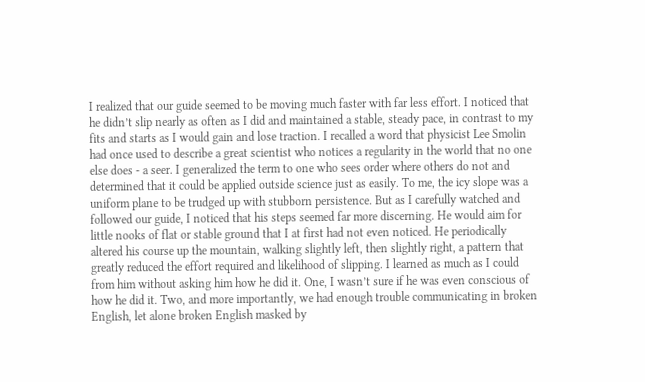I realized that our guide seemed to be moving much faster with far less effort. I noticed that he didn’t slip nearly as often as I did and maintained a stable, steady pace, in contrast to my fits and starts as I would gain and lose traction. I recalled a word that physicist Lee Smolin had once used to describe a great scientist who notices a regularity in the world that no one else does - a seer. I generalized the term to one who sees order where others do not and determined that it could be applied outside science just as easily. To me, the icy slope was a uniform plane to be trudged up with stubborn persistence. But as I carefully watched and followed our guide, I noticed that his steps seemed far more discerning. He would aim for little nooks of flat or stable ground that I at first had not even noticed. He periodically altered his course up the mountain, walking slightly left, then slightly right, a pattern that greatly reduced the effort required and likelihood of slipping. I learned as much as I could from him without asking him how he did it. One, I wasn’t sure if he was even conscious of how he did it. Two, and more importantly, we had enough trouble communicating in broken English, let alone broken English masked by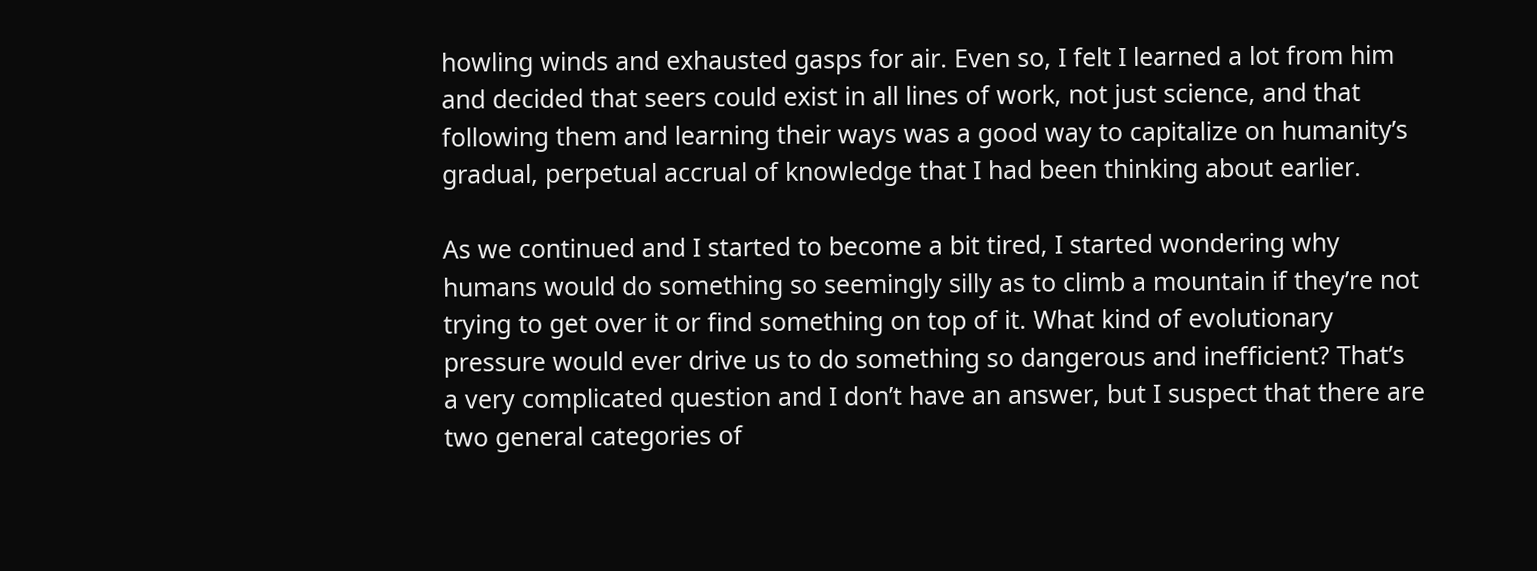howling winds and exhausted gasps for air. Even so, I felt I learned a lot from him and decided that seers could exist in all lines of work, not just science, and that following them and learning their ways was a good way to capitalize on humanity’s gradual, perpetual accrual of knowledge that I had been thinking about earlier.

As we continued and I started to become a bit tired, I started wondering why humans would do something so seemingly silly as to climb a mountain if they’re not trying to get over it or find something on top of it. What kind of evolutionary pressure would ever drive us to do something so dangerous and inefficient? That’s a very complicated question and I don’t have an answer, but I suspect that there are two general categories of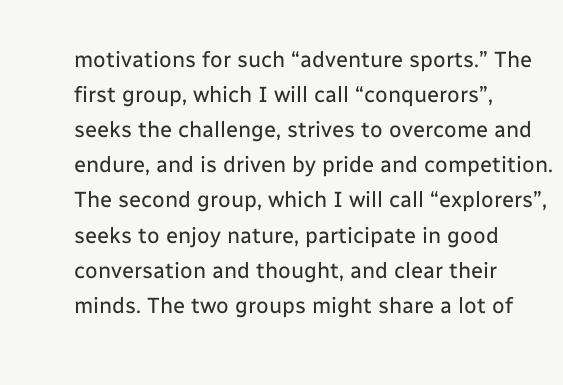motivations for such “adventure sports.” The first group, which I will call “conquerors”, seeks the challenge, strives to overcome and endure, and is driven by pride and competition. The second group, which I will call “explorers”, seeks to enjoy nature, participate in good conversation and thought, and clear their minds. The two groups might share a lot of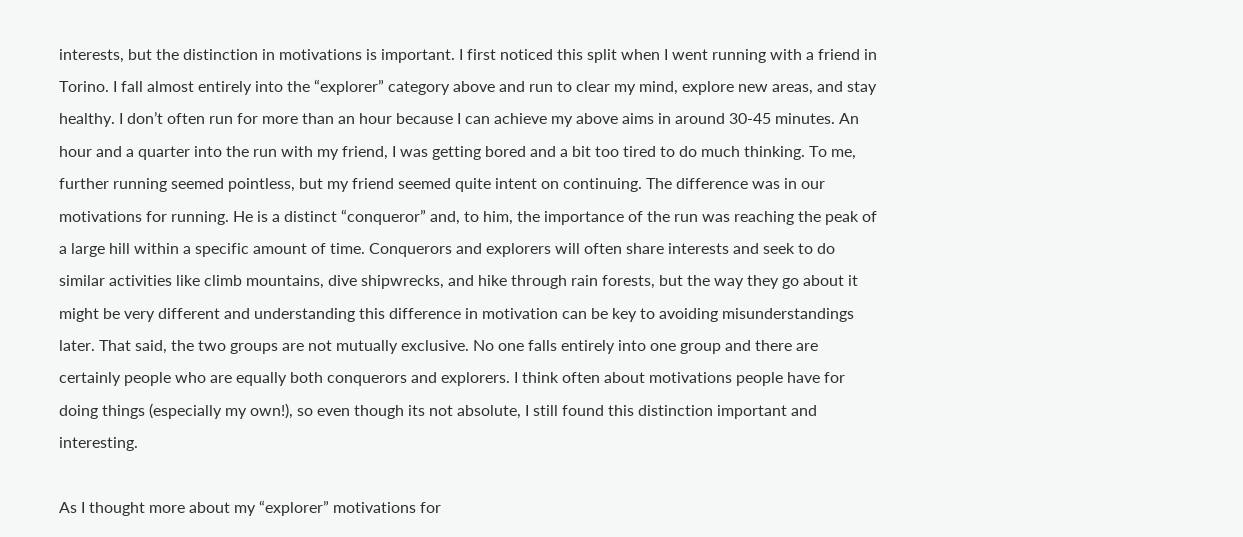interests, but the distinction in motivations is important. I first noticed this split when I went running with a friend in Torino. I fall almost entirely into the “explorer” category above and run to clear my mind, explore new areas, and stay healthy. I don’t often run for more than an hour because I can achieve my above aims in around 30-45 minutes. An hour and a quarter into the run with my friend, I was getting bored and a bit too tired to do much thinking. To me, further running seemed pointless, but my friend seemed quite intent on continuing. The difference was in our motivations for running. He is a distinct “conqueror” and, to him, the importance of the run was reaching the peak of a large hill within a specific amount of time. Conquerors and explorers will often share interests and seek to do similar activities like climb mountains, dive shipwrecks, and hike through rain forests, but the way they go about it might be very different and understanding this difference in motivation can be key to avoiding misunderstandings later. That said, the two groups are not mutually exclusive. No one falls entirely into one group and there are certainly people who are equally both conquerors and explorers. I think often about motivations people have for doing things (especially my own!), so even though its not absolute, I still found this distinction important and interesting.

As I thought more about my “explorer” motivations for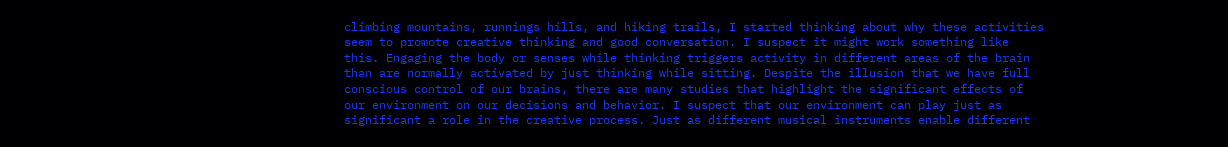climbing mountains, runnings hills, and hiking trails, I started thinking about why these activities seem to promote creative thinking and good conversation. I suspect it might work something like this. Engaging the body or senses while thinking triggers activity in different areas of the brain than are normally activated by just thinking while sitting. Despite the illusion that we have full conscious control of our brains, there are many studies that highlight the significant effects of our environment on our decisions and behavior. I suspect that our environment can play just as significant a role in the creative process. Just as different musical instruments enable different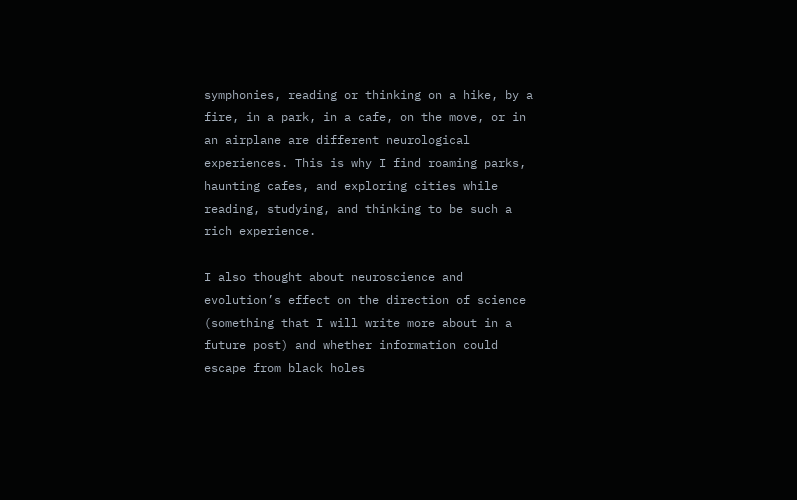symphonies, reading or thinking on a hike, by a fire, in a park, in a cafe, on the move, or in an airplane are different neurological experiences. This is why I find roaming parks, haunting cafes, and exploring cities while reading, studying, and thinking to be such a rich experience.

I also thought about neuroscience and evolution’s effect on the direction of science (something that I will write more about in a future post) and whether information could escape from black holes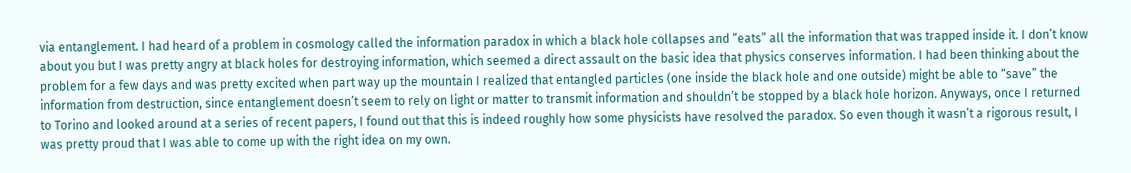via entanglement. I had heard of a problem in cosmology called the information paradox in which a black hole collapses and “eats” all the information that was trapped inside it. I don’t know about you but I was pretty angry at black holes for destroying information, which seemed a direct assault on the basic idea that physics conserves information. I had been thinking about the problem for a few days and was pretty excited when part way up the mountain I realized that entangled particles (one inside the black hole and one outside) might be able to “save” the information from destruction, since entanglement doesn’t seem to rely on light or matter to transmit information and shouldn’t be stopped by a black hole horizon. Anyways, once I returned to Torino and looked around at a series of recent papers, I found out that this is indeed roughly how some physicists have resolved the paradox. So even though it wasn’t a rigorous result, I was pretty proud that I was able to come up with the right idea on my own.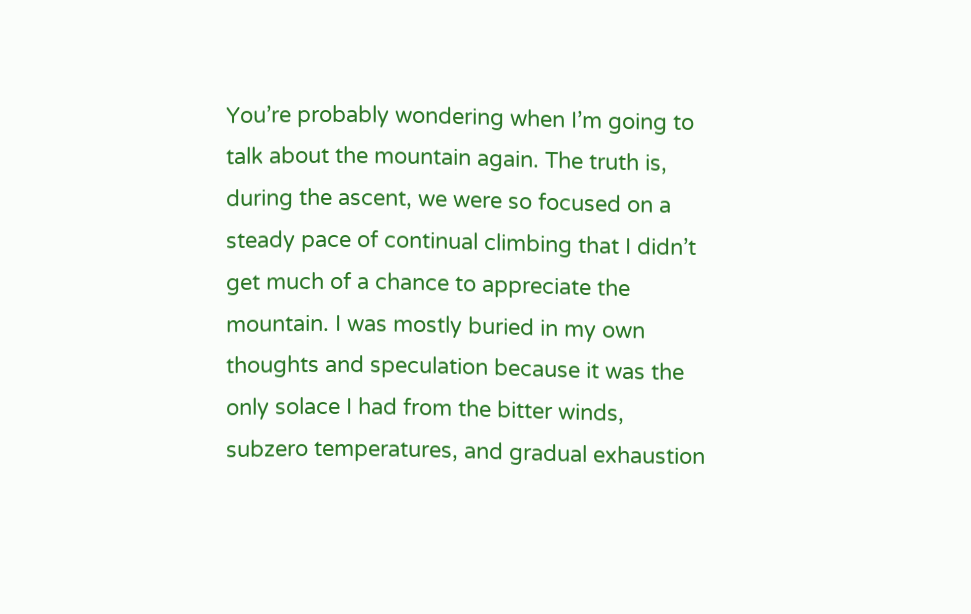You’re probably wondering when I’m going to talk about the mountain again. The truth is, during the ascent, we were so focused on a steady pace of continual climbing that I didn’t get much of a chance to appreciate the mountain. I was mostly buried in my own thoughts and speculation because it was the only solace I had from the bitter winds, subzero temperatures, and gradual exhaustion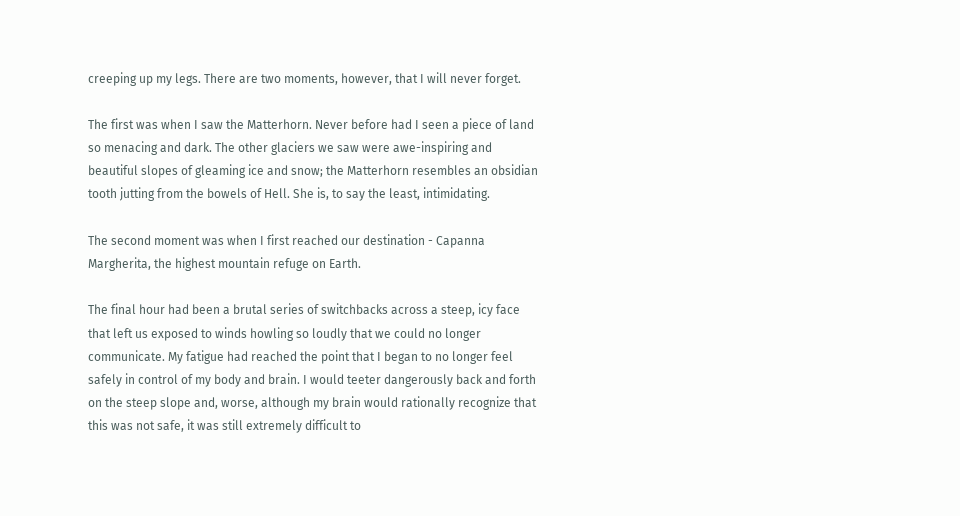creeping up my legs. There are two moments, however, that I will never forget.

The first was when I saw the Matterhorn. Never before had I seen a piece of land so menacing and dark. The other glaciers we saw were awe-inspiring and beautiful slopes of gleaming ice and snow; the Matterhorn resembles an obsidian tooth jutting from the bowels of Hell. She is, to say the least, intimidating.

The second moment was when I first reached our destination - Capanna Margherita, the highest mountain refuge on Earth.

The final hour had been a brutal series of switchbacks across a steep, icy face that left us exposed to winds howling so loudly that we could no longer communicate. My fatigue had reached the point that I began to no longer feel safely in control of my body and brain. I would teeter dangerously back and forth on the steep slope and, worse, although my brain would rationally recognize that this was not safe, it was still extremely difficult to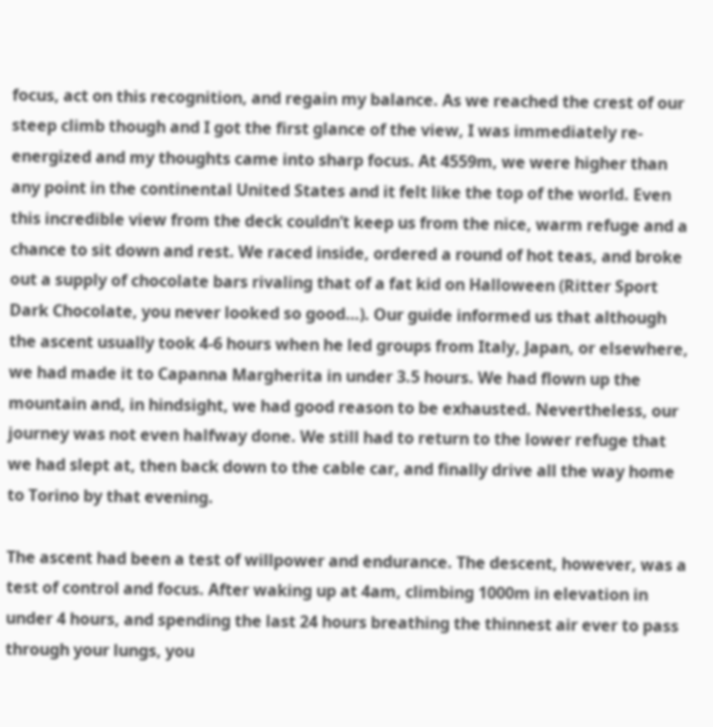focus, act on this recognition, and regain my balance. As we reached the crest of our steep climb though and I got the first glance of the view, I was immediately re-energized and my thoughts came into sharp focus. At 4559m, we were higher than any point in the continental United States and it felt like the top of the world. Even this incredible view from the deck couldn’t keep us from the nice, warm refuge and a chance to sit down and rest. We raced inside, ordered a round of hot teas, and broke out a supply of chocolate bars rivaling that of a fat kid on Halloween (Ritter Sport Dark Chocolate, you never looked so good…). Our guide informed us that although the ascent usually took 4-6 hours when he led groups from Italy, Japan, or elsewhere, we had made it to Capanna Margherita in under 3.5 hours. We had flown up the mountain and, in hindsight, we had good reason to be exhausted. Nevertheless, our journey was not even halfway done. We still had to return to the lower refuge that we had slept at, then back down to the cable car, and finally drive all the way home to Torino by that evening.

The ascent had been a test of willpower and endurance. The descent, however, was a test of control and focus. After waking up at 4am, climbing 1000m in elevation in under 4 hours, and spending the last 24 hours breathing the thinnest air ever to pass through your lungs, you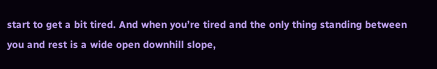start to get a bit tired. And when you’re tired and the only thing standing between you and rest is a wide open downhill slope,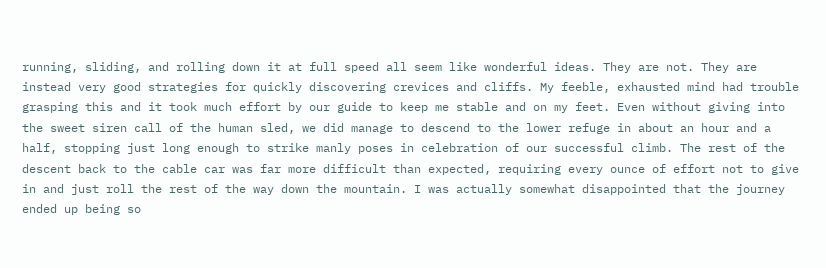running, sliding, and rolling down it at full speed all seem like wonderful ideas. They are not. They are instead very good strategies for quickly discovering crevices and cliffs. My feeble, exhausted mind had trouble grasping this and it took much effort by our guide to keep me stable and on my feet. Even without giving into the sweet siren call of the human sled, we did manage to descend to the lower refuge in about an hour and a half, stopping just long enough to strike manly poses in celebration of our successful climb. The rest of the descent back to the cable car was far more difficult than expected, requiring every ounce of effort not to give in and just roll the rest of the way down the mountain. I was actually somewhat disappointed that the journey ended up being so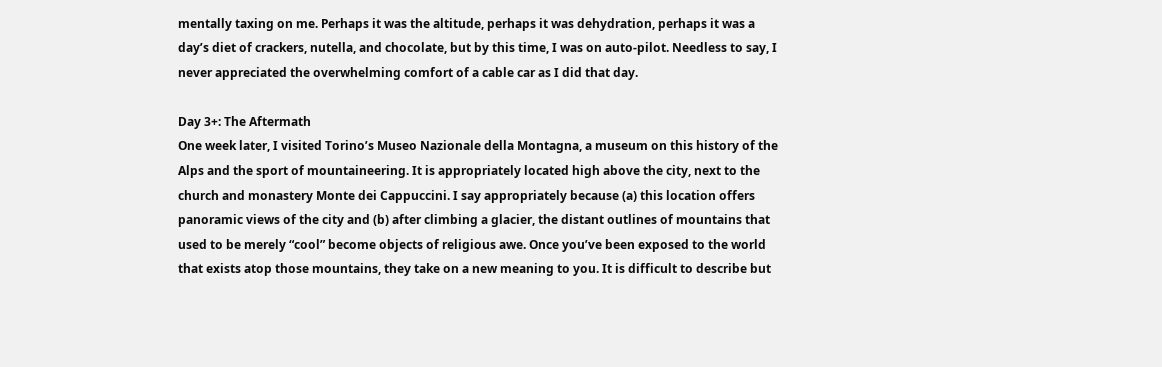mentally taxing on me. Perhaps it was the altitude, perhaps it was dehydration, perhaps it was a day’s diet of crackers, nutella, and chocolate, but by this time, I was on auto-pilot. Needless to say, I never appreciated the overwhelming comfort of a cable car as I did that day.

Day 3+: The Aftermath
One week later, I visited Torino’s Museo Nazionale della Montagna, a museum on this history of the Alps and the sport of mountaineering. It is appropriately located high above the city, next to the church and monastery Monte dei Cappuccini. I say appropriately because (a) this location offers panoramic views of the city and (b) after climbing a glacier, the distant outlines of mountains that used to be merely “cool” become objects of religious awe. Once you’ve been exposed to the world that exists atop those mountains, they take on a new meaning to you. It is difficult to describe but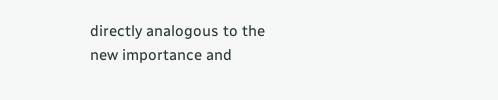directly analogous to the new importance and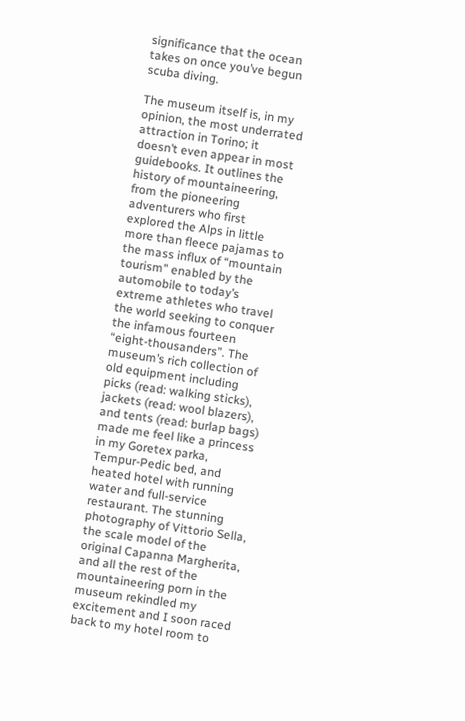significance that the ocean takes on once you’ve begun scuba diving.

The museum itself is, in my opinion, the most underrated attraction in Torino; it doesn’t even appear in most guidebooks. It outlines the history of mountaineering, from the pioneering adventurers who first explored the Alps in little more than fleece pajamas to the mass influx of “mountain tourism” enabled by the automobile to today’s extreme athletes who travel the world seeking to conquer the infamous fourteen “eight-thousanders”. The museum’s rich collection of old equipment including picks (read: walking sticks), jackets (read: wool blazers), and tents (read: burlap bags) made me feel like a princess in my Goretex parka, Tempur-Pedic bed, and heated hotel with running water and full-service restaurant. The stunning photography of Vittorio Sella, the scale model of the original Capanna Margherita, and all the rest of the mountaineering porn in the museum rekindled my excitement and I soon raced back to my hotel room to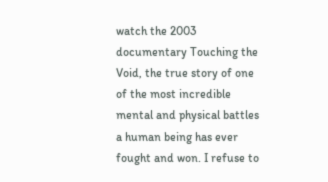watch the 2003 documentary Touching the Void, the true story of one of the most incredible mental and physical battles a human being has ever fought and won. I refuse to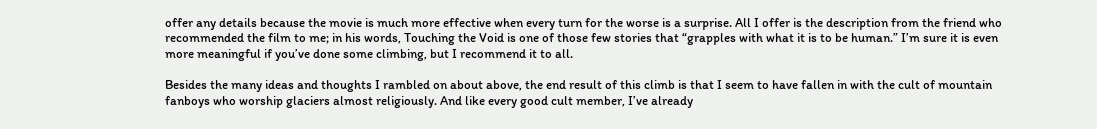offer any details because the movie is much more effective when every turn for the worse is a surprise. All I offer is the description from the friend who recommended the film to me; in his words, Touching the Void is one of those few stories that “grapples with what it is to be human.” I’m sure it is even more meaningful if you’ve done some climbing, but I recommend it to all.

Besides the many ideas and thoughts I rambled on about above, the end result of this climb is that I seem to have fallen in with the cult of mountain fanboys who worship glaciers almost religiously. And like every good cult member, I’ve already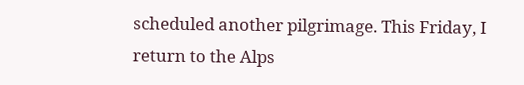scheduled another pilgrimage. This Friday, I return to the Alps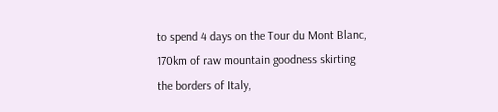to spend 4 days on the Tour du Mont Blanc, 170km of raw mountain goodness skirting the borders of Italy,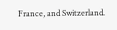France, and Switzerland.